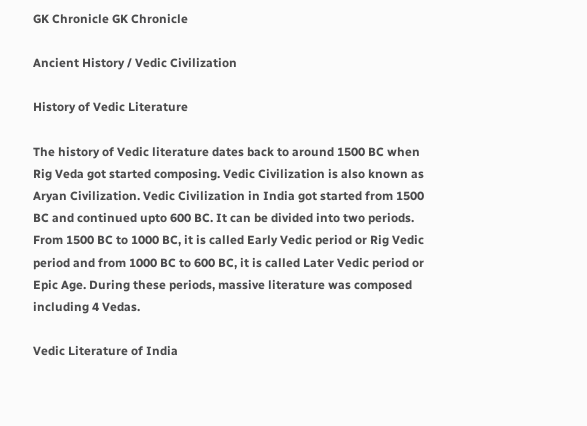GK Chronicle GK Chronicle

Ancient History / Vedic Civilization

History of Vedic Literature

The history of Vedic literature dates back to around 1500 BC when Rig Veda got started composing. Vedic Civilization is also known as Aryan Civilization. Vedic Civilization in India got started from 1500 BC and continued upto 600 BC. It can be divided into two periods. From 1500 BC to 1000 BC, it is called Early Vedic period or Rig Vedic period and from 1000 BC to 600 BC, it is called Later Vedic period or Epic Age. During these periods, massive literature was composed including 4 Vedas.

Vedic Literature of India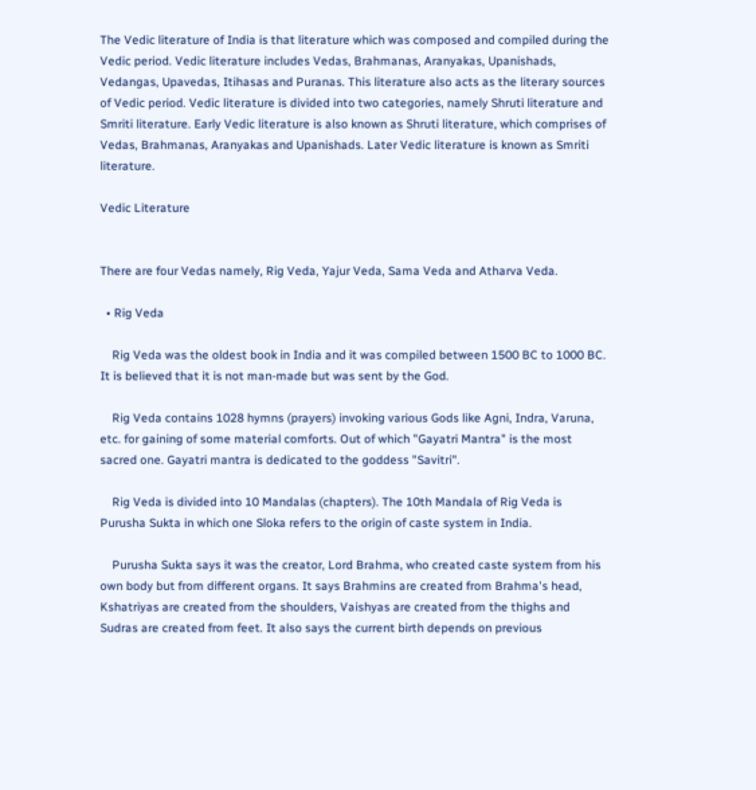The Vedic literature of India is that literature which was composed and compiled during the Vedic period. Vedic literature includes Vedas, Brahmanas, Aranyakas, Upanishads, Vedangas, Upavedas, Itihasas and Puranas. This literature also acts as the literary sources of Vedic period. Vedic literature is divided into two categories, namely Shruti literature and Smriti literature. Early Vedic literature is also known as Shruti literature, which comprises of Vedas, Brahmanas, Aranyakas and Upanishads. Later Vedic literature is known as Smriti literature.

Vedic Literature


There are four Vedas namely, Rig Veda, Yajur Veda, Sama Veda and Atharva Veda.

  • Rig Veda

    Rig Veda was the oldest book in India and it was compiled between 1500 BC to 1000 BC. It is believed that it is not man-made but was sent by the God.

    Rig Veda contains 1028 hymns (prayers) invoking various Gods like Agni, Indra, Varuna, etc. for gaining of some material comforts. Out of which "Gayatri Mantra" is the most sacred one. Gayatri mantra is dedicated to the goddess "Savitri".

    Rig Veda is divided into 10 Mandalas (chapters). The 10th Mandala of Rig Veda is Purusha Sukta in which one Sloka refers to the origin of caste system in India.

    Purusha Sukta says it was the creator, Lord Brahma, who created caste system from his own body but from different organs. It says Brahmins are created from Brahma's head, Kshatriyas are created from the shoulders, Vaishyas are created from the thighs and Sudras are created from feet. It also says the current birth depends on previous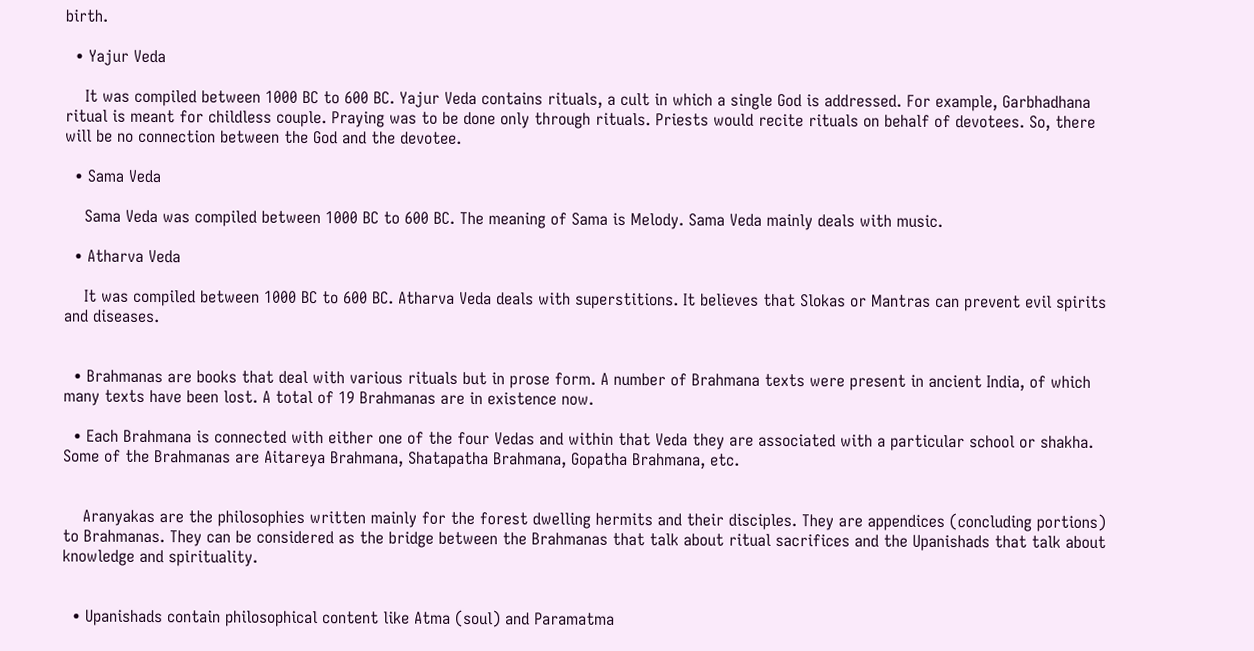birth.

  • Yajur Veda

    It was compiled between 1000 BC to 600 BC. Yajur Veda contains rituals, a cult in which a single God is addressed. For example, Garbhadhana ritual is meant for childless couple. Praying was to be done only through rituals. Priests would recite rituals on behalf of devotees. So, there will be no connection between the God and the devotee.

  • Sama Veda

    Sama Veda was compiled between 1000 BC to 600 BC. The meaning of Sama is Melody. Sama Veda mainly deals with music.

  • Atharva Veda

    It was compiled between 1000 BC to 600 BC. Atharva Veda deals with superstitions. It believes that Slokas or Mantras can prevent evil spirits and diseases.


  • Brahmanas are books that deal with various rituals but in prose form. A number of Brahmana texts were present in ancient India, of which many texts have been lost. A total of 19 Brahmanas are in existence now.

  • Each Brahmana is connected with either one of the four Vedas and within that Veda they are associated with a particular school or shakha. Some of the Brahmanas are Aitareya Brahmana, Shatapatha Brahmana, Gopatha Brahmana, etc.


    Aranyakas are the philosophies written mainly for the forest dwelling hermits and their disciples. They are appendices (concluding portions) to Brahmanas. They can be considered as the bridge between the Brahmanas that talk about ritual sacrifices and the Upanishads that talk about knowledge and spirituality.


  • Upanishads contain philosophical content like Atma (soul) and Paramatma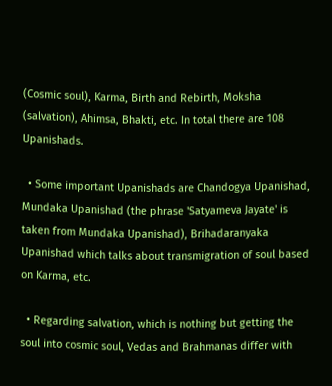(Cosmic soul), Karma, Birth and Rebirth, Moksha (salvation), Ahimsa, Bhakti, etc. In total there are 108 Upanishads.

  • Some important Upanishads are Chandogya Upanishad, Mundaka Upanishad (the phrase 'Satyameva Jayate' is taken from Mundaka Upanishad), Brihadaranyaka Upanishad which talks about transmigration of soul based on Karma, etc.

  • Regarding salvation, which is nothing but getting the soul into cosmic soul, Vedas and Brahmanas differ with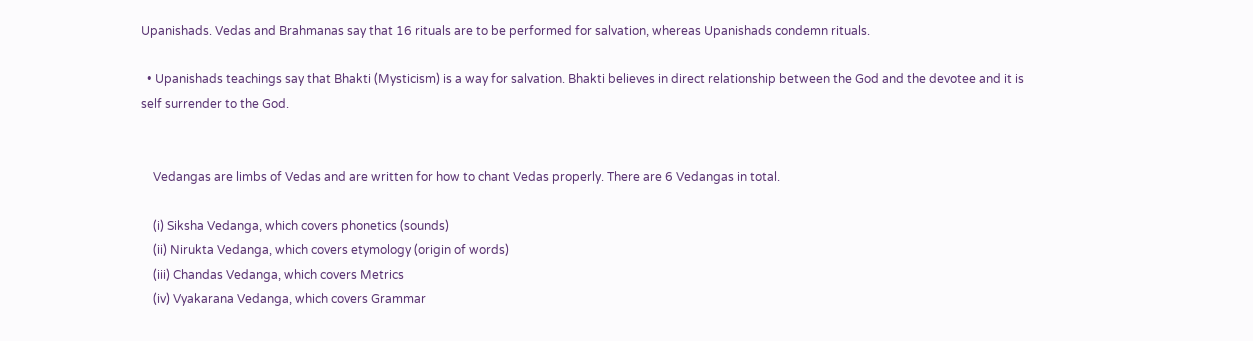Upanishads. Vedas and Brahmanas say that 16 rituals are to be performed for salvation, whereas Upanishads condemn rituals.

  • Upanishads teachings say that Bhakti (Mysticism) is a way for salvation. Bhakti believes in direct relationship between the God and the devotee and it is self surrender to the God.


    Vedangas are limbs of Vedas and are written for how to chant Vedas properly. There are 6 Vedangas in total.

    (i) Siksha Vedanga, which covers phonetics (sounds)
    (ii) Nirukta Vedanga, which covers etymology (origin of words)
    (iii) Chandas Vedanga, which covers Metrics
    (iv) Vyakarana Vedanga, which covers Grammar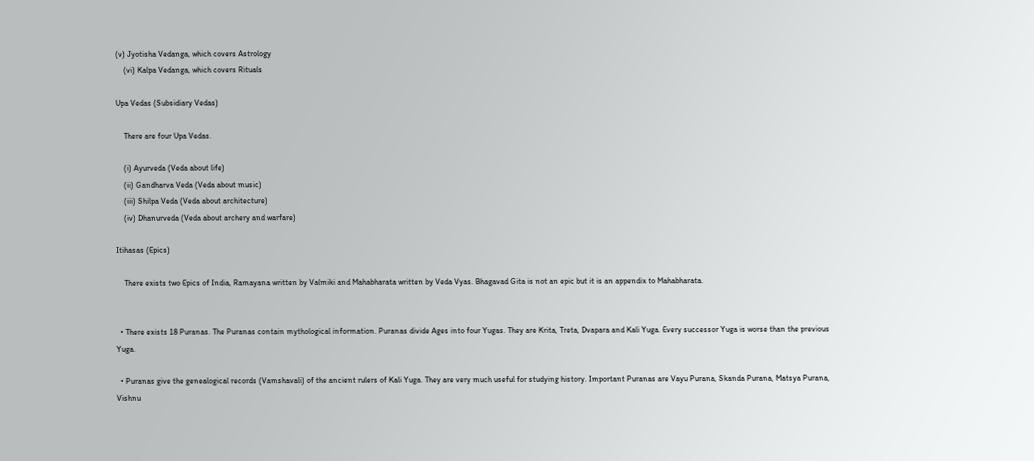(v) Jyotisha Vedanga, which covers Astrology
    (vi) Kalpa Vedanga, which covers Rituals

Upa Vedas (Subsidiary Vedas)

    There are four Upa Vedas.

    (i) Ayurveda (Veda about life)
    (ii) Gandharva Veda (Veda about music)
    (iii) Shilpa Veda (Veda about architecture)
    (iv) Dhanurveda (Veda about archery and warfare)

Itihasas (Epics)

    There exists two Epics of India, Ramayana written by Valmiki and Mahabharata written by Veda Vyas. Bhagavad Gita is not an epic but it is an appendix to Mahabharata.


  • There exists 18 Puranas. The Puranas contain mythological information. Puranas divide Ages into four Yugas. They are Krita, Treta, Dvapara and Kali Yuga. Every successor Yuga is worse than the previous Yuga.

  • Puranas give the genealogical records (Vamshavali) of the ancient rulers of Kali Yuga. They are very much useful for studying history. Important Puranas are Vayu Purana, Skanda Purana, Matsya Purana, Vishnu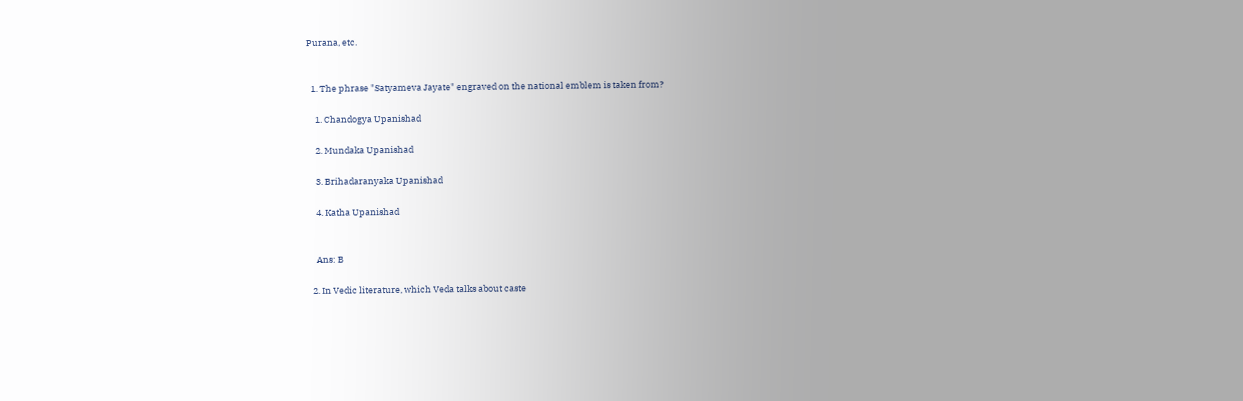Purana, etc.


  1. The phrase "Satyameva Jayate" engraved on the national emblem is taken from?

    1. Chandogya Upanishad

    2. Mundaka Upanishad

    3. Brihadaranyaka Upanishad

    4. Katha Upanishad


    Ans: B

  2. In Vedic literature, which Veda talks about caste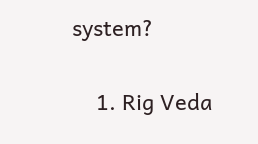system?

    1. Rig Veda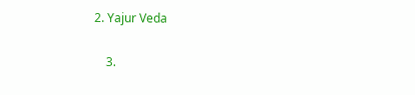2. Yajur Veda

    3.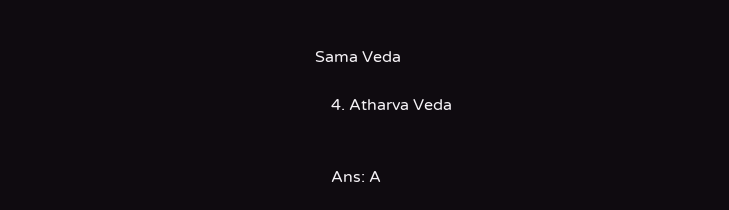Sama Veda

    4. Atharva Veda


    Ans: A